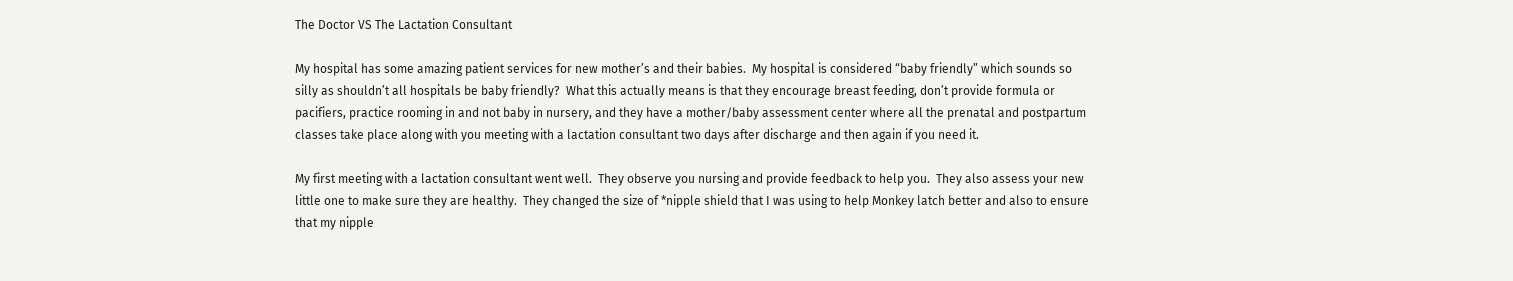The Doctor VS The Lactation Consultant

My hospital has some amazing patient services for new mother’s and their babies.  My hospital is considered “baby friendly” which sounds so silly as shouldn’t all hospitals be baby friendly?  What this actually means is that they encourage breast feeding, don’t provide formula or pacifiers, practice rooming in and not baby in nursery, and they have a mother/baby assessment center where all the prenatal and postpartum classes take place along with you meeting with a lactation consultant two days after discharge and then again if you need it.

My first meeting with a lactation consultant went well.  They observe you nursing and provide feedback to help you.  They also assess your new little one to make sure they are healthy.  They changed the size of *nipple shield that I was using to help Monkey latch better and also to ensure that my nipple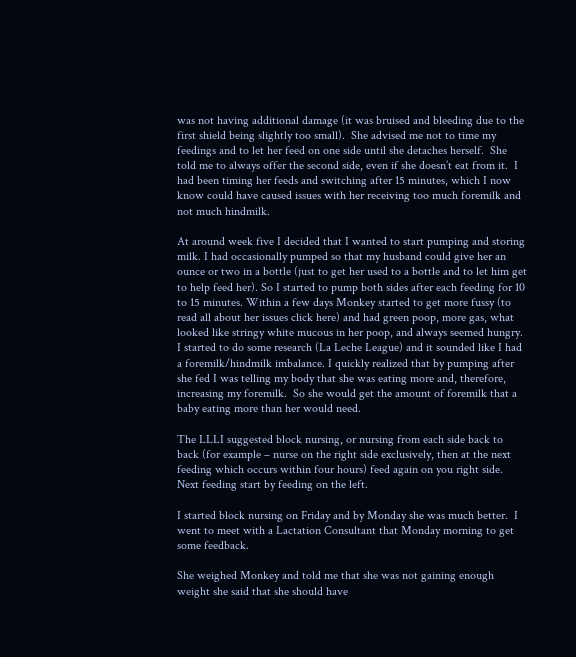was not having additional damage (it was bruised and bleeding due to the first shield being slightly too small).  She advised me not to time my feedings and to let her feed on one side until she detaches herself.  She told me to always offer the second side, even if she doesn’t eat from it.  I had been timing her feeds and switching after 15 minutes, which I now know could have caused issues with her receiving too much foremilk and not much hindmilk.

At around week five I decided that I wanted to start pumping and storing milk. I had occasionally pumped so that my husband could give her an ounce or two in a bottle (just to get her used to a bottle and to let him get to help feed her). So I started to pump both sides after each feeding for 10 to 15 minutes. Within a few days Monkey started to get more fussy (to read all about her issues click here) and had green poop, more gas, what looked like stringy white mucous in her poop, and always seemed hungry. I started to do some research (La Leche League) and it sounded like I had a foremilk/hindmilk imbalance. I quickly realized that by pumping after she fed I was telling my body that she was eating more and, therefore, increasing my foremilk.  So she would get the amount of foremilk that a baby eating more than her would need.

The LLLI suggested block nursing, or nursing from each side back to back (for example – nurse on the right side exclusively, then at the next feeding which occurs within four hours) feed again on you right side.  Next feeding start by feeding on the left.

I started block nursing on Friday and by Monday she was much better.  I went to meet with a Lactation Consultant that Monday morning to get some feedback.

She weighed Monkey and told me that she was not gaining enough weight she said that she should have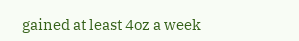gained at least 4oz a week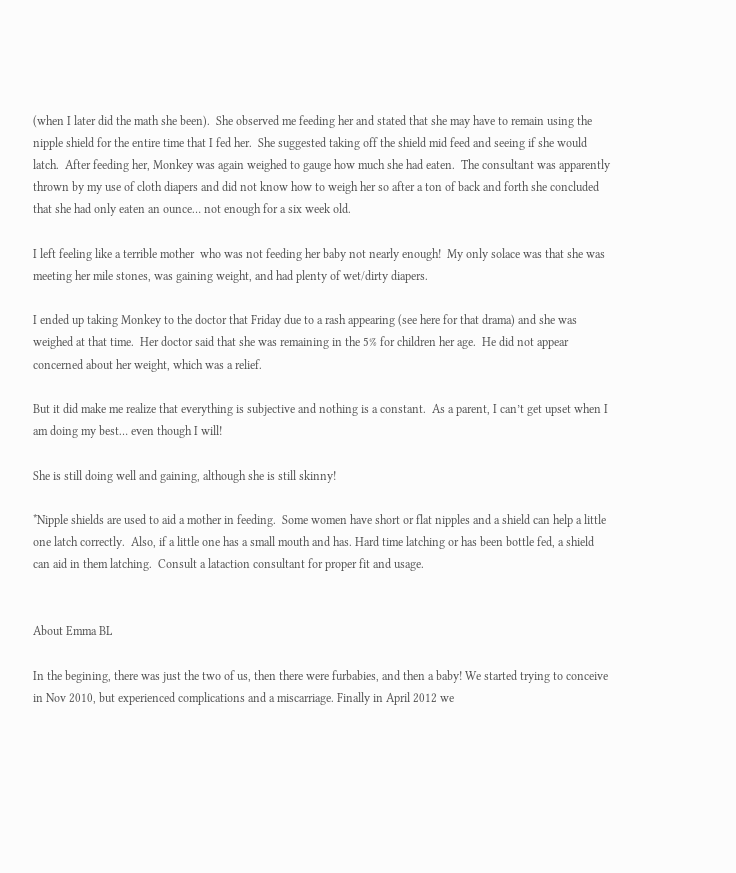(when I later did the math she been).  She observed me feeding her and stated that she may have to remain using the nipple shield for the entire time that I fed her.  She suggested taking off the shield mid feed and seeing if she would latch.  After feeding her, Monkey was again weighed to gauge how much she had eaten.  The consultant was apparently thrown by my use of cloth diapers and did not know how to weigh her so after a ton of back and forth she concluded that she had only eaten an ounce… not enough for a six week old.

I left feeling like a terrible mother  who was not feeding her baby not nearly enough!  My only solace was that she was meeting her mile stones, was gaining weight, and had plenty of wet/dirty diapers.

I ended up taking Monkey to the doctor that Friday due to a rash appearing (see here for that drama) and she was weighed at that time.  Her doctor said that she was remaining in the 5% for children her age.  He did not appear concerned about her weight, which was a relief.

But it did make me realize that everything is subjective and nothing is a constant.  As a parent, I can’t get upset when I am doing my best… even though I will!

She is still doing well and gaining, although she is still skinny!

*Nipple shields are used to aid a mother in feeding.  Some women have short or flat nipples and a shield can help a little one latch correctly.  Also, if a little one has a small mouth and has. Hard time latching or has been bottle fed, a shield can aid in them latching.  Consult a lataction consultant for proper fit and usage.


About Emma BL

In the begining, there was just the two of us, then there were furbabies, and then a baby! We started trying to conceive in Nov 2010, but experienced complications and a miscarriage. Finally in April 2012 we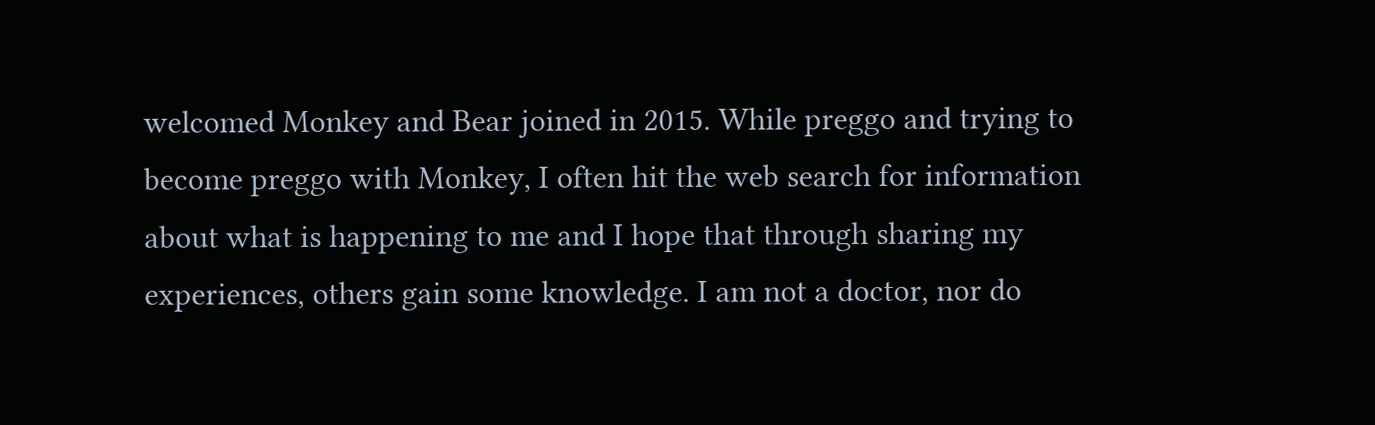welcomed Monkey and Bear joined in 2015. While preggo and trying to become preggo with Monkey, I often hit the web search for information about what is happening to me and I hope that through sharing my experiences, others gain some knowledge. I am not a doctor, nor do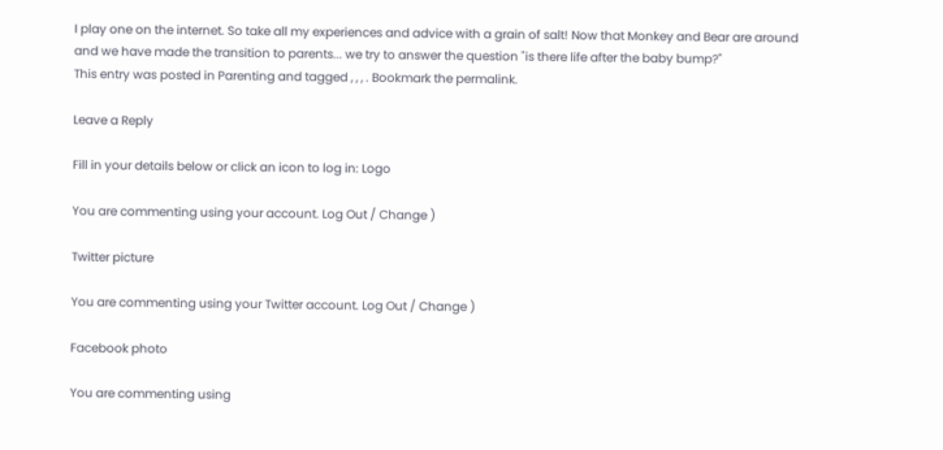I play one on the internet. So take all my experiences and advice with a grain of salt! Now that Monkey and Bear are around and we have made the transition to parents... we try to answer the question "is there life after the baby bump?"
This entry was posted in Parenting and tagged , , , . Bookmark the permalink.

Leave a Reply

Fill in your details below or click an icon to log in: Logo

You are commenting using your account. Log Out / Change )

Twitter picture

You are commenting using your Twitter account. Log Out / Change )

Facebook photo

You are commenting using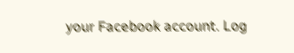your Facebook account. Log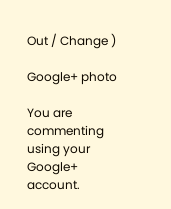Out / Change )

Google+ photo

You are commenting using your Google+ account.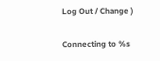Log Out / Change )

Connecting to %s